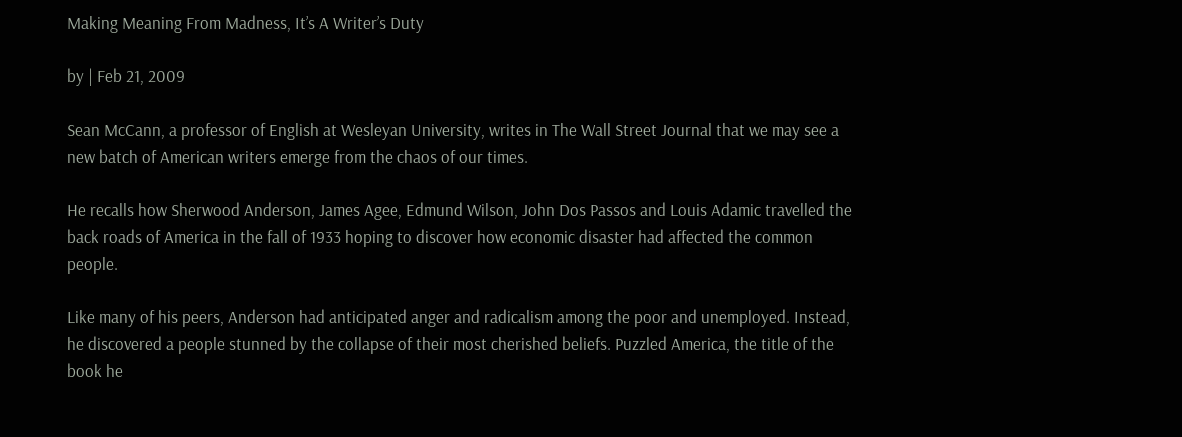Making Meaning From Madness, It’s A Writer’s Duty

by | Feb 21, 2009

Sean McCann, a professor of English at Wesleyan University, writes in The Wall Street Journal that we may see a new batch of American writers emerge from the chaos of our times.

He recalls how Sherwood Anderson, James Agee, Edmund Wilson, John Dos Passos and Louis Adamic travelled the back roads of America in the fall of 1933 hoping to discover how economic disaster had affected the common people.

Like many of his peers, Anderson had anticipated anger and radicalism among the poor and unemployed. Instead, he discovered a people stunned by the collapse of their most cherished beliefs. Puzzled America, the title of the book he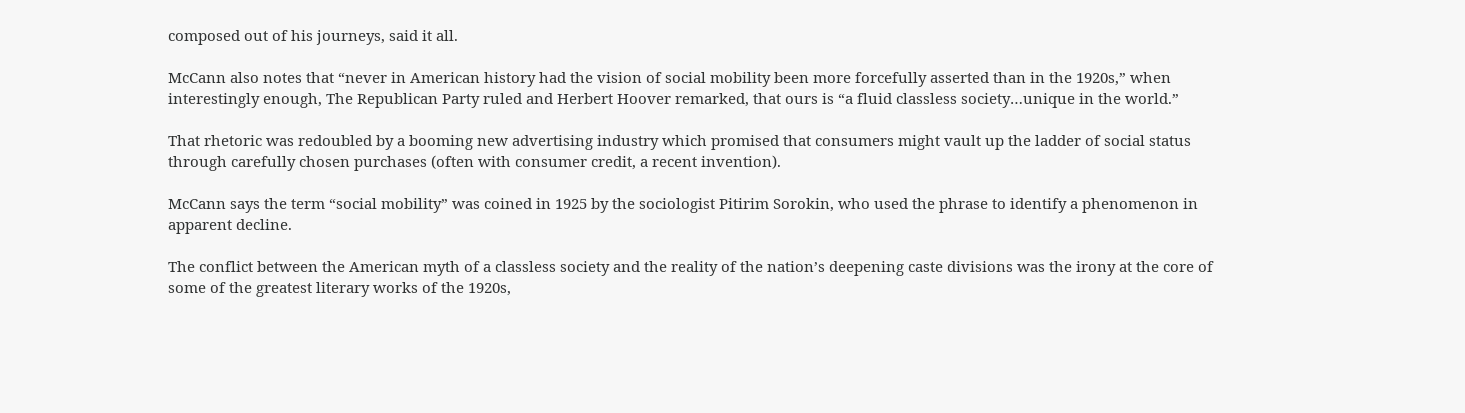composed out of his journeys, said it all.

McCann also notes that “never in American history had the vision of social mobility been more forcefully asserted than in the 1920s,” when interestingly enough, The Republican Party ruled and Herbert Hoover remarked, that ours is “a fluid classless society…unique in the world.”

That rhetoric was redoubled by a booming new advertising industry which promised that consumers might vault up the ladder of social status through carefully chosen purchases (often with consumer credit, a recent invention).

McCann says the term “social mobility” was coined in 1925 by the sociologist Pitirim Sorokin, who used the phrase to identify a phenomenon in apparent decline.

The conflict between the American myth of a classless society and the reality of the nation’s deepening caste divisions was the irony at the core of some of the greatest literary works of the 1920s,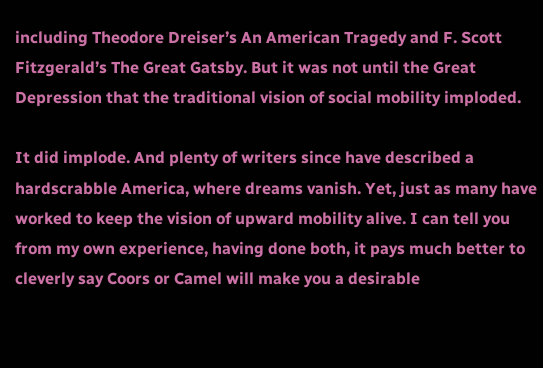including Theodore Dreiser’s An American Tragedy and F. Scott Fitzgerald’s The Great Gatsby. But it was not until the Great Depression that the traditional vision of social mobility imploded.

It did implode. And plenty of writers since have described a hardscrabble America, where dreams vanish. Yet, just as many have worked to keep the vision of upward mobility alive. I can tell you from my own experience, having done both, it pays much better to cleverly say Coors or Camel will make you a desirable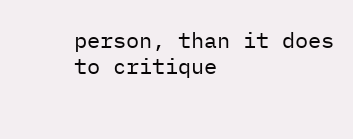person, than it does to critique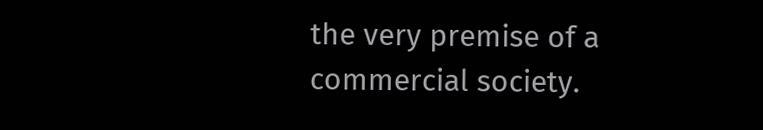the very premise of a commercial society.